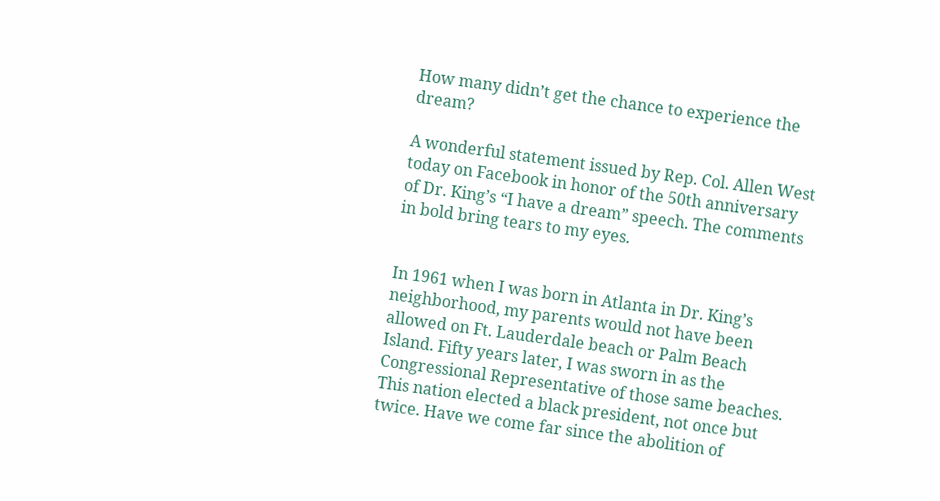How many didn’t get the chance to experience the dream?

A wonderful statement issued by Rep. Col. Allen West today on Facebook in honor of the 50th anniversary of Dr. King’s “I have a dream” speech. The comments in bold bring tears to my eyes.


In 1961 when I was born in Atlanta in Dr. King’s neighborhood, my parents would not have been allowed on Ft. Lauderdale beach or Palm Beach Island. Fifty years later, I was sworn in as the Congressional Representative of those same beaches. This nation elected a black president, not once but twice. Have we come far since the abolition of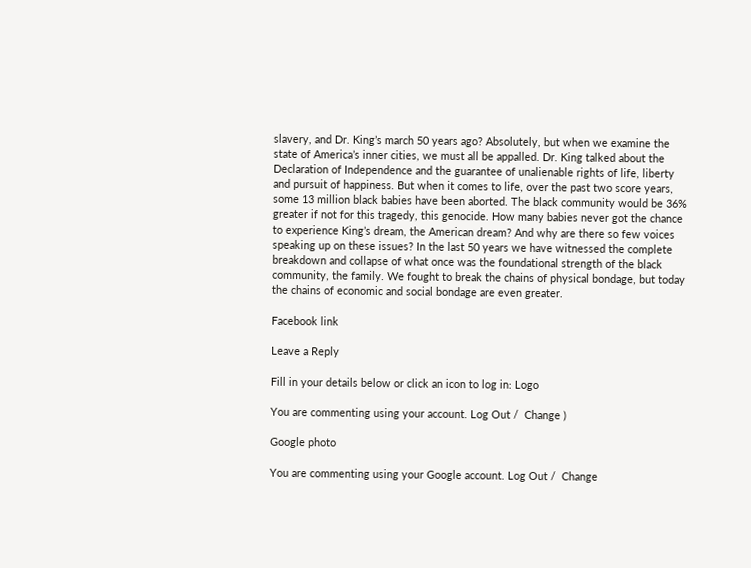slavery, and Dr. King’s march 50 years ago? Absolutely, but when we examine the state of America’s inner cities, we must all be appalled. Dr. King talked about the Declaration of Independence and the guarantee of unalienable rights of life, liberty and pursuit of happiness. But when it comes to life, over the past two score years, some 13 million black babies have been aborted. The black community would be 36% greater if not for this tragedy, this genocide. How many babies never got the chance to experience King’s dream, the American dream? And why are there so few voices speaking up on these issues? In the last 50 years we have witnessed the complete breakdown and collapse of what once was the foundational strength of the black community, the family. We fought to break the chains of physical bondage, but today the chains of economic and social bondage are even greater.

Facebook link

Leave a Reply

Fill in your details below or click an icon to log in: Logo

You are commenting using your account. Log Out /  Change )

Google photo

You are commenting using your Google account. Log Out /  Change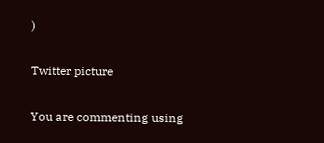)

Twitter picture

You are commenting using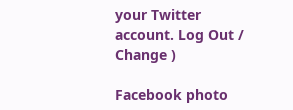your Twitter account. Log Out /  Change )

Facebook photo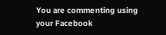You are commenting using your Facebook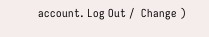account. Log Out /  Change )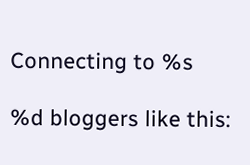Connecting to %s

%d bloggers like this: